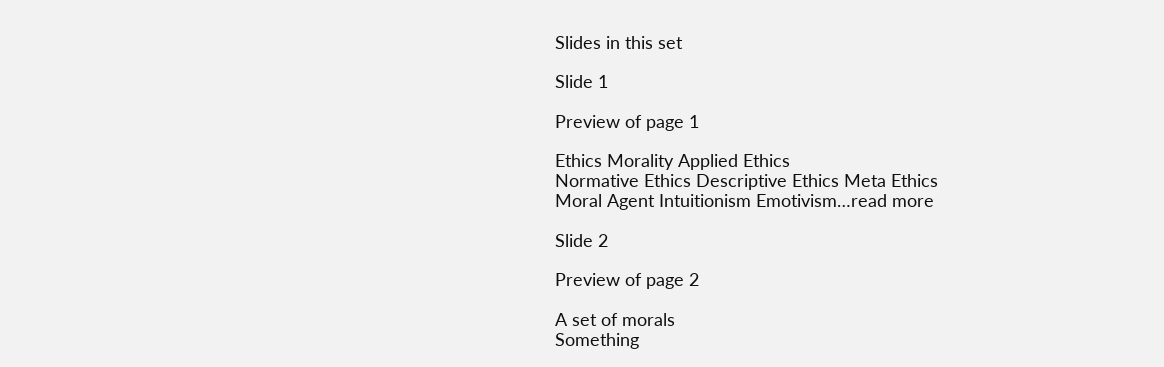Slides in this set

Slide 1

Preview of page 1

Ethics Morality Applied Ethics
Normative Ethics Descriptive Ethics Meta Ethics
Moral Agent Intuitionism Emotivism…read more

Slide 2

Preview of page 2

A set of morals
Something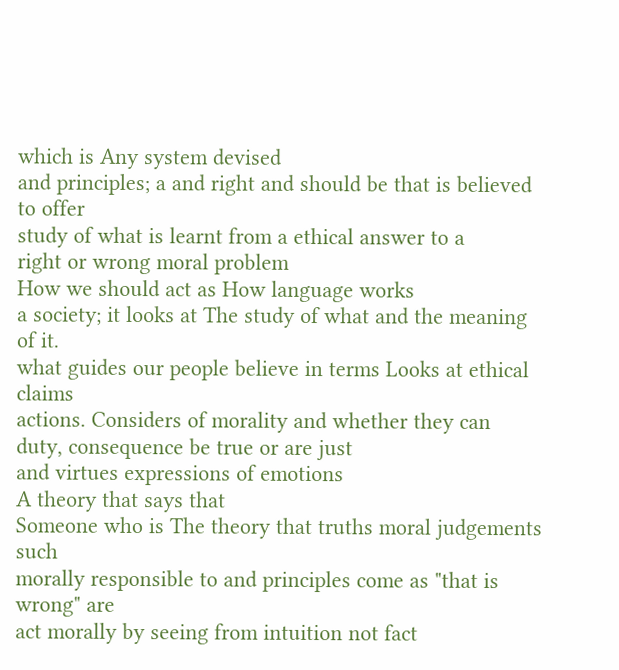which is Any system devised
and principles; a and right and should be that is believed to offer
study of what is learnt from a ethical answer to a
right or wrong moral problem
How we should act as How language works
a society; it looks at The study of what and the meaning of it.
what guides our people believe in terms Looks at ethical claims
actions. Considers of morality and whether they can
duty, consequence be true or are just
and virtues expressions of emotions
A theory that says that
Someone who is The theory that truths moral judgements such
morally responsible to and principles come as "that is wrong" are
act morally by seeing from intuition not fact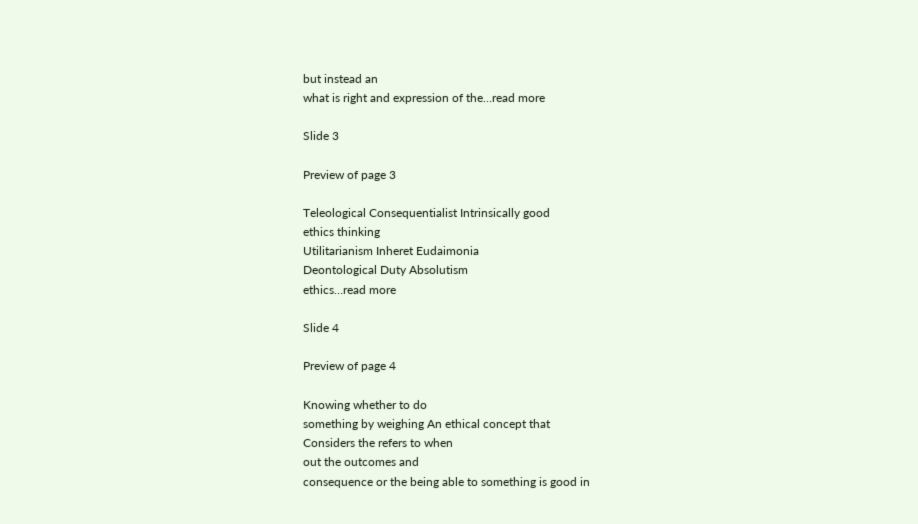but instead an
what is right and expression of the…read more

Slide 3

Preview of page 3

Teleological Consequentialist Intrinsically good
ethics thinking
Utilitarianism Inheret Eudaimonia
Deontological Duty Absolutism
ethics…read more

Slide 4

Preview of page 4

Knowing whether to do
something by weighing An ethical concept that
Considers the refers to when
out the outcomes and
consequence or the being able to something is good in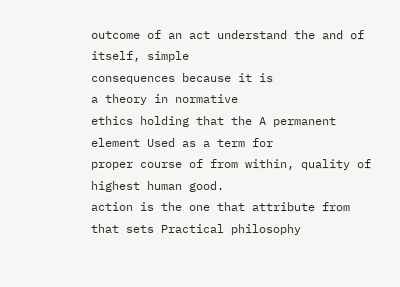outcome of an act understand the and of itself, simple
consequences because it is
a theory in normative
ethics holding that the A permanent element Used as a term for
proper course of from within, quality of highest human good.
action is the one that attribute from that sets Practical philosophy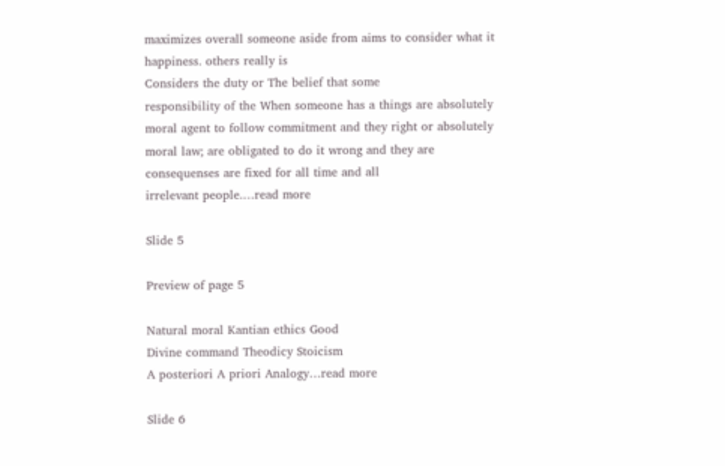maximizes overall someone aside from aims to consider what it
happiness. others really is
Considers the duty or The belief that some
responsibility of the When someone has a things are absolutely
moral agent to follow commitment and they right or absolutely
moral law; are obligated to do it wrong and they are
consequenses are fixed for all time and all
irrelevant people.…read more

Slide 5

Preview of page 5

Natural moral Kantian ethics Good
Divine command Theodicy Stoicism
A posteriori A priori Analogy…read more

Slide 6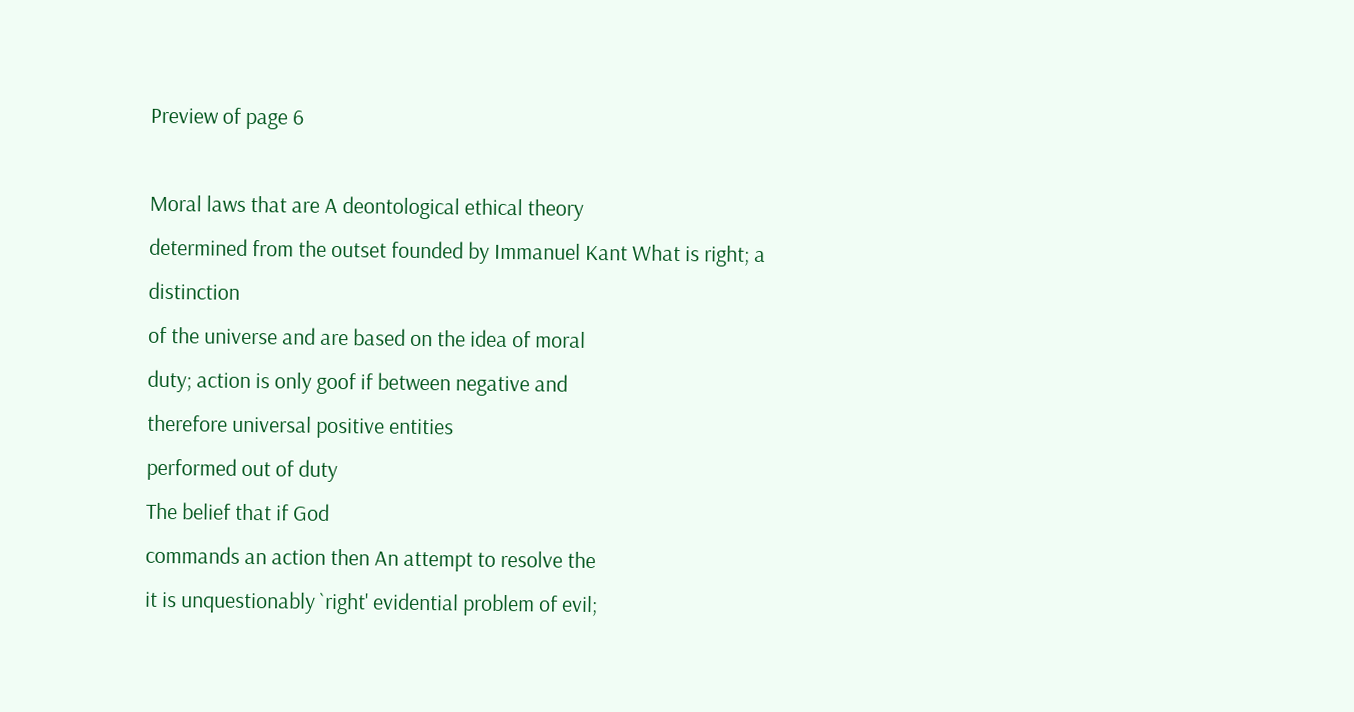Preview of page 6

Moral laws that are A deontological ethical theory
determined from the outset founded by Immanuel Kant What is right; a distinction
of the universe and are based on the idea of moral
duty; action is only goof if between negative and
therefore universal positive entities
performed out of duty
The belief that if God
commands an action then An attempt to resolve the
it is unquestionably `right' evidential problem of evil;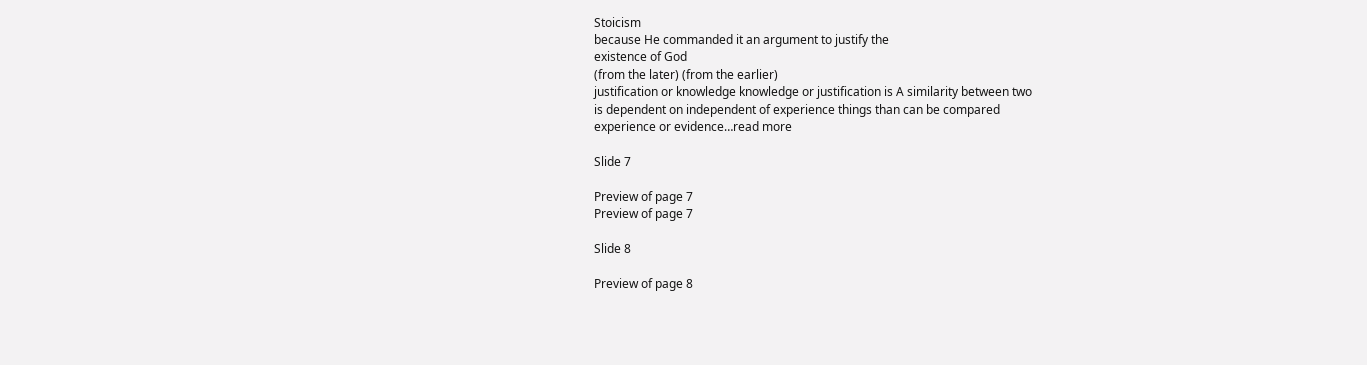Stoicism
because He commanded it an argument to justify the
existence of God
(from the later) (from the earlier)
justification or knowledge knowledge or justification is A similarity between two
is dependent on independent of experience things than can be compared
experience or evidence…read more

Slide 7

Preview of page 7
Preview of page 7

Slide 8

Preview of page 8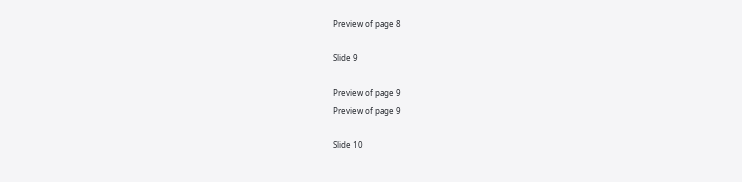Preview of page 8

Slide 9

Preview of page 9
Preview of page 9

Slide 10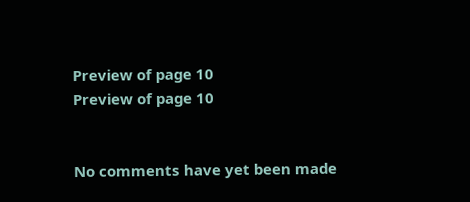Preview of page 10
Preview of page 10


No comments have yet been made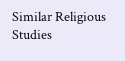Similar Religious Studies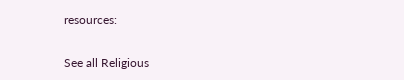resources:

See all Religious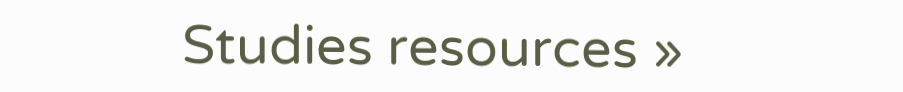Studies resources »